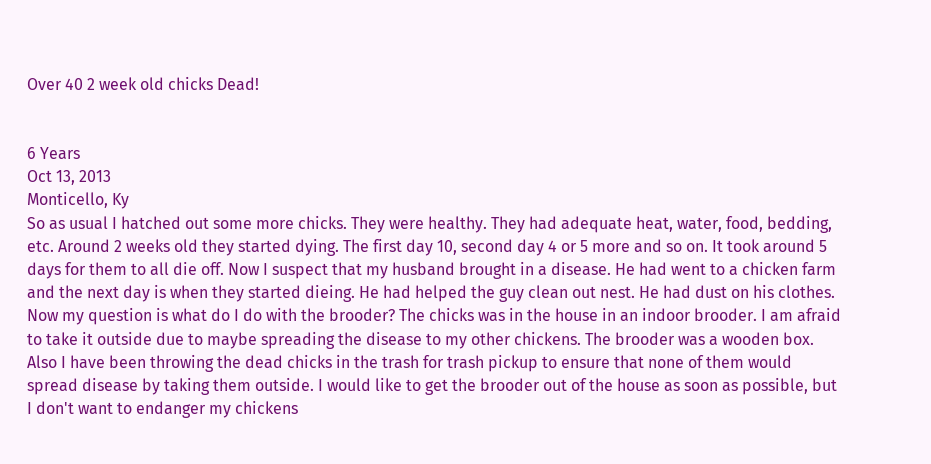Over 40 2 week old chicks Dead!


6 Years
Oct 13, 2013
Monticello, Ky
So as usual I hatched out some more chicks. They were healthy. They had adequate heat, water, food, bedding, etc. Around 2 weeks old they started dying. The first day 10, second day 4 or 5 more and so on. It took around 5 days for them to all die off. Now I suspect that my husband brought in a disease. He had went to a chicken farm and the next day is when they started dieing. He had helped the guy clean out nest. He had dust on his clothes. Now my question is what do I do with the brooder? The chicks was in the house in an indoor brooder. I am afraid to take it outside due to maybe spreading the disease to my other chickens. The brooder was a wooden box. Also I have been throwing the dead chicks in the trash for trash pickup to ensure that none of them would spread disease by taking them outside. I would like to get the brooder out of the house as soon as possible, but I don't want to endanger my chickens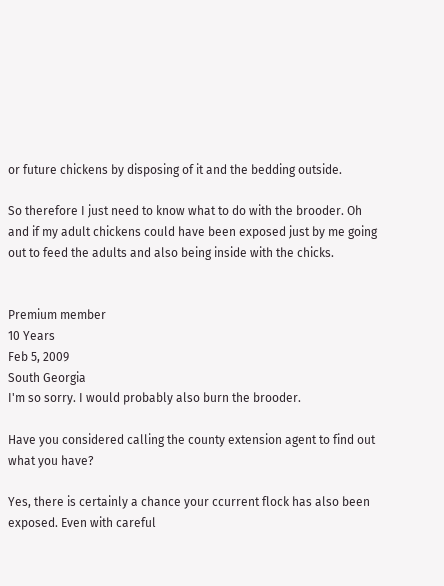or future chickens by disposing of it and the bedding outside.

So therefore I just need to know what to do with the brooder. Oh and if my adult chickens could have been exposed just by me going out to feed the adults and also being inside with the chicks.


Premium member
10 Years
Feb 5, 2009
South Georgia
I'm so sorry. I would probably also burn the brooder.

Have you considered calling the county extension agent to find out what you have?

Yes, there is certainly a chance your ccurrent flock has also been exposed. Even with careful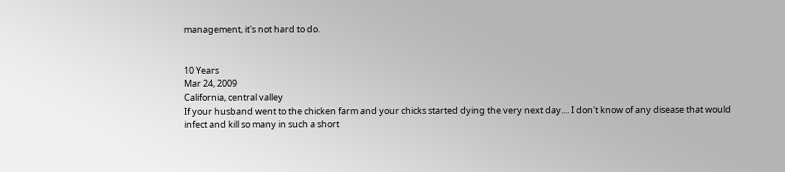management, it's not hard to do.


10 Years
Mar 24, 2009
California, central valley
If your husband went to the chicken farm and your chicks started dying the very next day.... I don't know of any disease that would infect and kill so many in such a short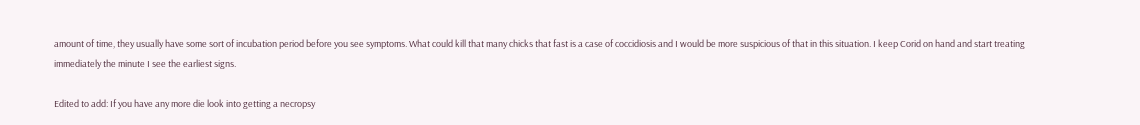amount of time, they usually have some sort of incubation period before you see symptoms. What could kill that many chicks that fast is a case of coccidiosis and I would be more suspicious of that in this situation. I keep Corid on hand and start treating immediately the minute I see the earliest signs.

Edited to add: If you have any more die look into getting a necropsy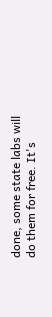done, some state labs will do them for free. It's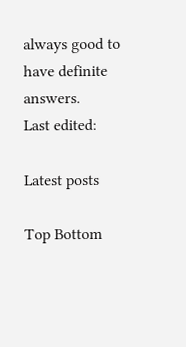always good to have definite answers.
Last edited:

Latest posts

Top Bottom